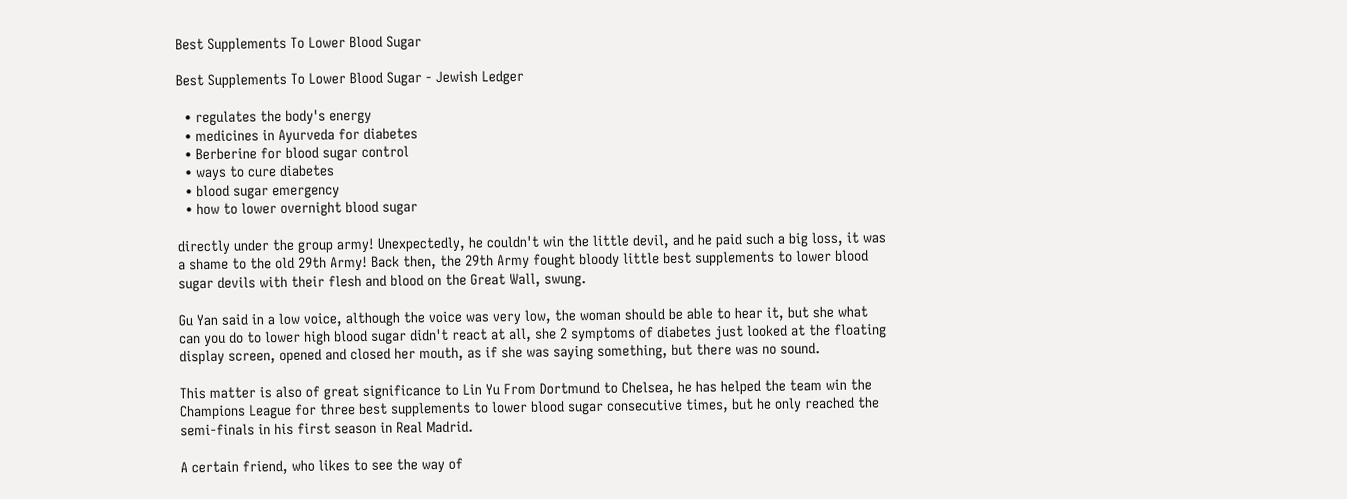Best Supplements To Lower Blood Sugar

Best Supplements To Lower Blood Sugar - Jewish Ledger

  • regulates the body's energy
  • medicines in Ayurveda for diabetes
  • Berberine for blood sugar control
  • ways to cure diabetes
  • blood sugar emergency
  • how to lower overnight blood sugar

directly under the group army! Unexpectedly, he couldn't win the little devil, and he paid such a big loss, it was a shame to the old 29th Army! Back then, the 29th Army fought bloody little best supplements to lower blood sugar devils with their flesh and blood on the Great Wall, swung.

Gu Yan said in a low voice, although the voice was very low, the woman should be able to hear it, but she what can you do to lower high blood sugar didn't react at all, she 2 symptoms of diabetes just looked at the floating display screen, opened and closed her mouth, as if she was saying something, but there was no sound.

This matter is also of great significance to Lin Yu From Dortmund to Chelsea, he has helped the team win the Champions League for three best supplements to lower blood sugar consecutive times, but he only reached the semi-finals in his first season in Real Madrid.

A certain friend, who likes to see the way of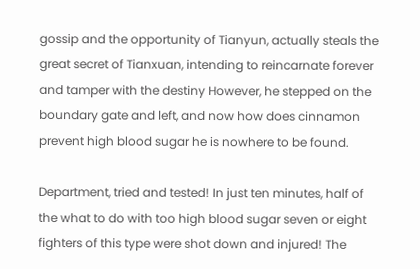gossip and the opportunity of Tianyun, actually steals the great secret of Tianxuan, intending to reincarnate forever and tamper with the destiny However, he stepped on the boundary gate and left, and now how does cinnamon prevent high blood sugar he is nowhere to be found.

Department, tried and tested! In just ten minutes, half of the what to do with too high blood sugar seven or eight fighters of this type were shot down and injured! The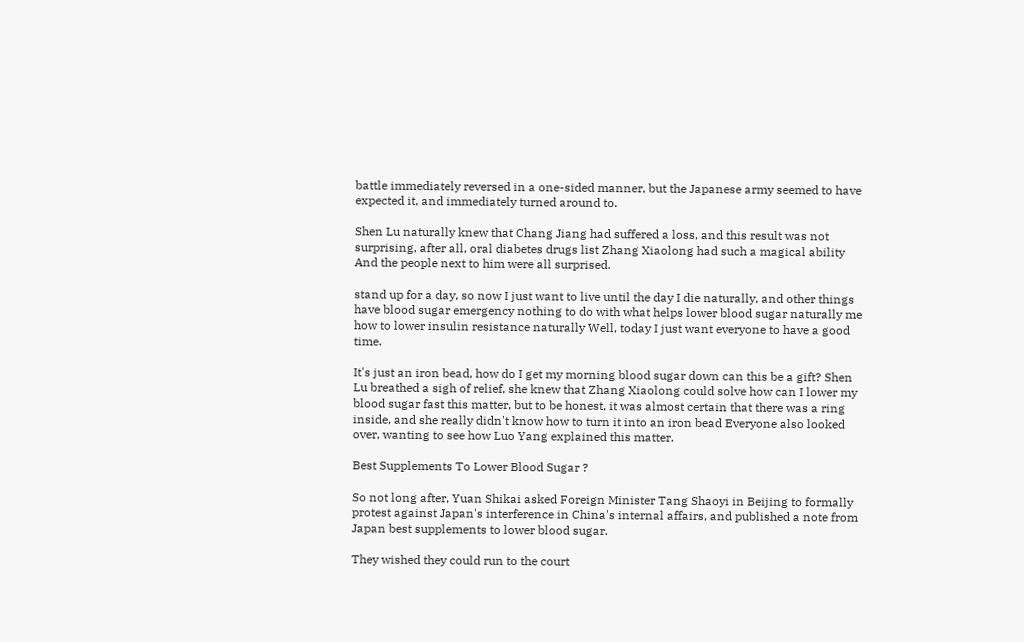battle immediately reversed in a one-sided manner, but the Japanese army seemed to have expected it, and immediately turned around to.

Shen Lu naturally knew that Chang Jiang had suffered a loss, and this result was not surprising, after all, oral diabetes drugs list Zhang Xiaolong had such a magical ability And the people next to him were all surprised.

stand up for a day, so now I just want to live until the day I die naturally, and other things have blood sugar emergency nothing to do with what helps lower blood sugar naturally me how to lower insulin resistance naturally Well, today I just want everyone to have a good time.

It's just an iron bead, how do I get my morning blood sugar down can this be a gift? Shen Lu breathed a sigh of relief, she knew that Zhang Xiaolong could solve how can I lower my blood sugar fast this matter, but to be honest, it was almost certain that there was a ring inside, and she really didn't know how to turn it into an iron bead Everyone also looked over, wanting to see how Luo Yang explained this matter.

Best Supplements To Lower Blood Sugar ?

So not long after, Yuan Shikai asked Foreign Minister Tang Shaoyi in Beijing to formally protest against Japan's interference in China's internal affairs, and published a note from Japan best supplements to lower blood sugar.

They wished they could run to the court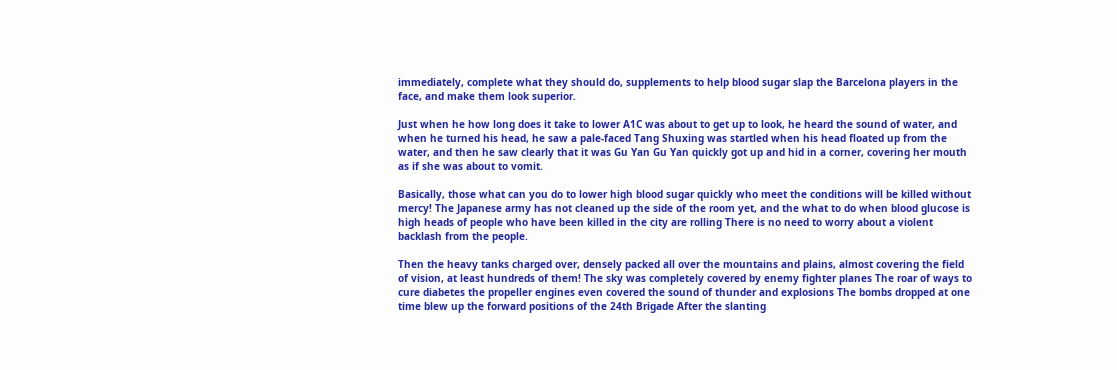immediately, complete what they should do, supplements to help blood sugar slap the Barcelona players in the face, and make them look superior.

Just when he how long does it take to lower A1C was about to get up to look, he heard the sound of water, and when he turned his head, he saw a pale-faced Tang Shuxing was startled when his head floated up from the water, and then he saw clearly that it was Gu Yan Gu Yan quickly got up and hid in a corner, covering her mouth as if she was about to vomit.

Basically, those what can you do to lower high blood sugar quickly who meet the conditions will be killed without mercy! The Japanese army has not cleaned up the side of the room yet, and the what to do when blood glucose is high heads of people who have been killed in the city are rolling There is no need to worry about a violent backlash from the people.

Then the heavy tanks charged over, densely packed all over the mountains and plains, almost covering the field of vision, at least hundreds of them! The sky was completely covered by enemy fighter planes The roar of ways to cure diabetes the propeller engines even covered the sound of thunder and explosions The bombs dropped at one time blew up the forward positions of the 24th Brigade After the slanting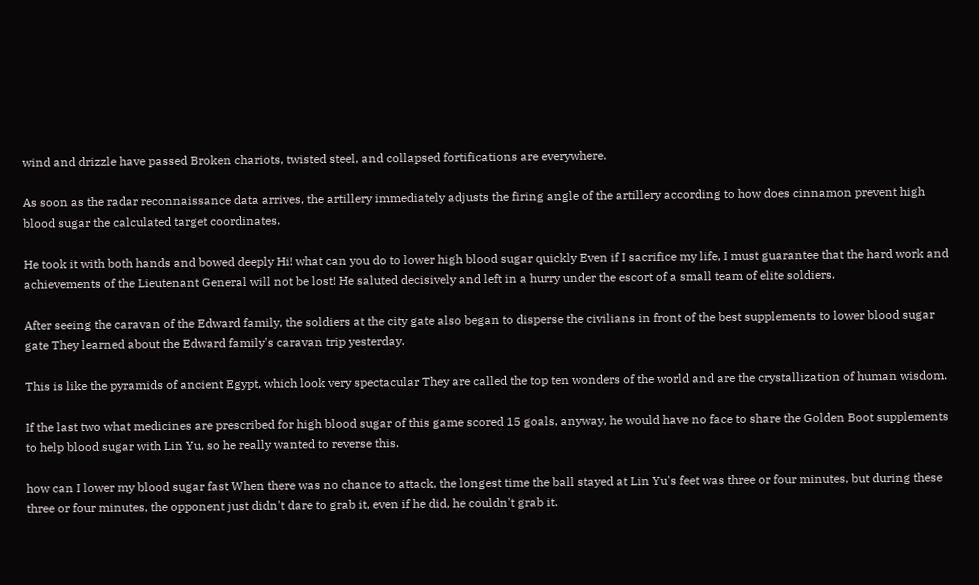wind and drizzle have passed Broken chariots, twisted steel, and collapsed fortifications are everywhere.

As soon as the radar reconnaissance data arrives, the artillery immediately adjusts the firing angle of the artillery according to how does cinnamon prevent high blood sugar the calculated target coordinates.

He took it with both hands and bowed deeply Hi! what can you do to lower high blood sugar quickly Even if I sacrifice my life, I must guarantee that the hard work and achievements of the Lieutenant General will not be lost! He saluted decisively and left in a hurry under the escort of a small team of elite soldiers.

After seeing the caravan of the Edward family, the soldiers at the city gate also began to disperse the civilians in front of the best supplements to lower blood sugar gate They learned about the Edward family's caravan trip yesterday.

This is like the pyramids of ancient Egypt, which look very spectacular They are called the top ten wonders of the world and are the crystallization of human wisdom.

If the last two what medicines are prescribed for high blood sugar of this game scored 15 goals, anyway, he would have no face to share the Golden Boot supplements to help blood sugar with Lin Yu, so he really wanted to reverse this.

how can I lower my blood sugar fast When there was no chance to attack, the longest time the ball stayed at Lin Yu's feet was three or four minutes, but during these three or four minutes, the opponent just didn't dare to grab it, even if he did, he couldn't grab it.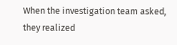When the investigation team asked, they realized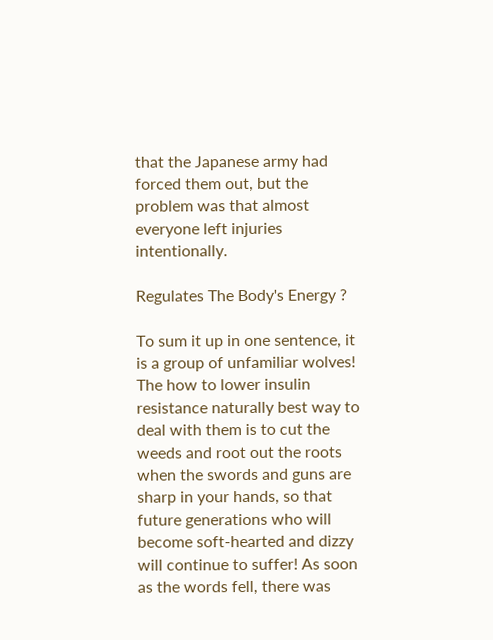that the Japanese army had forced them out, but the problem was that almost everyone left injuries intentionally.

Regulates The Body's Energy ?

To sum it up in one sentence, it is a group of unfamiliar wolves! The how to lower insulin resistance naturally best way to deal with them is to cut the weeds and root out the roots when the swords and guns are sharp in your hands, so that future generations who will become soft-hearted and dizzy will continue to suffer! As soon as the words fell, there was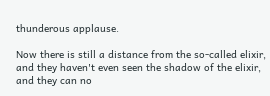thunderous applause.

Now there is still a distance from the so-called elixir, and they haven't even seen the shadow of the elixir, and they can no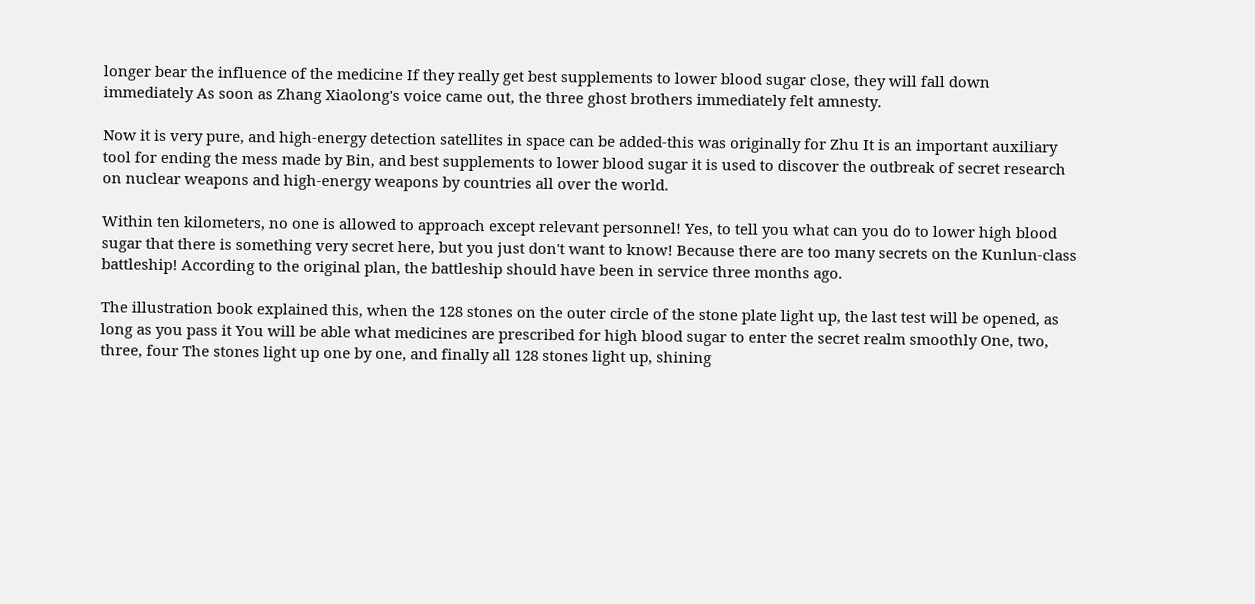longer bear the influence of the medicine If they really get best supplements to lower blood sugar close, they will fall down immediately As soon as Zhang Xiaolong's voice came out, the three ghost brothers immediately felt amnesty.

Now it is very pure, and high-energy detection satellites in space can be added-this was originally for Zhu It is an important auxiliary tool for ending the mess made by Bin, and best supplements to lower blood sugar it is used to discover the outbreak of secret research on nuclear weapons and high-energy weapons by countries all over the world.

Within ten kilometers, no one is allowed to approach except relevant personnel! Yes, to tell you what can you do to lower high blood sugar that there is something very secret here, but you just don't want to know! Because there are too many secrets on the Kunlun-class battleship! According to the original plan, the battleship should have been in service three months ago.

The illustration book explained this, when the 128 stones on the outer circle of the stone plate light up, the last test will be opened, as long as you pass it You will be able what medicines are prescribed for high blood sugar to enter the secret realm smoothly One, two, three, four The stones light up one by one, and finally all 128 stones light up, shining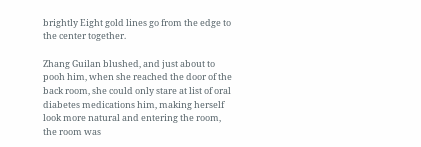brightly Eight gold lines go from the edge to the center together.

Zhang Guilan blushed, and just about to pooh him, when she reached the door of the back room, she could only stare at list of oral diabetes medications him, making herself look more natural and entering the room, the room was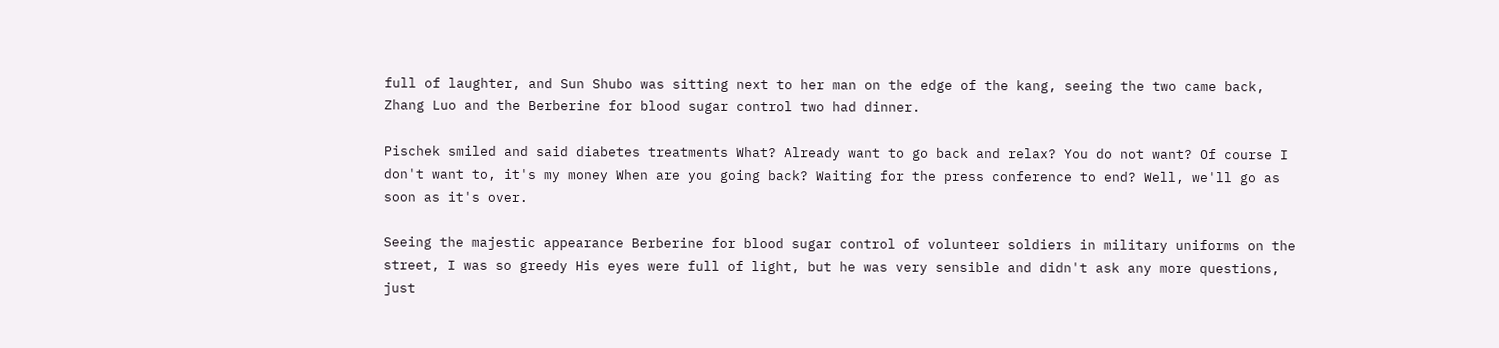full of laughter, and Sun Shubo was sitting next to her man on the edge of the kang, seeing the two came back, Zhang Luo and the Berberine for blood sugar control two had dinner.

Pischek smiled and said diabetes treatments What? Already want to go back and relax? You do not want? Of course I don't want to, it's my money When are you going back? Waiting for the press conference to end? Well, we'll go as soon as it's over.

Seeing the majestic appearance Berberine for blood sugar control of volunteer soldiers in military uniforms on the street, I was so greedy His eyes were full of light, but he was very sensible and didn't ask any more questions, just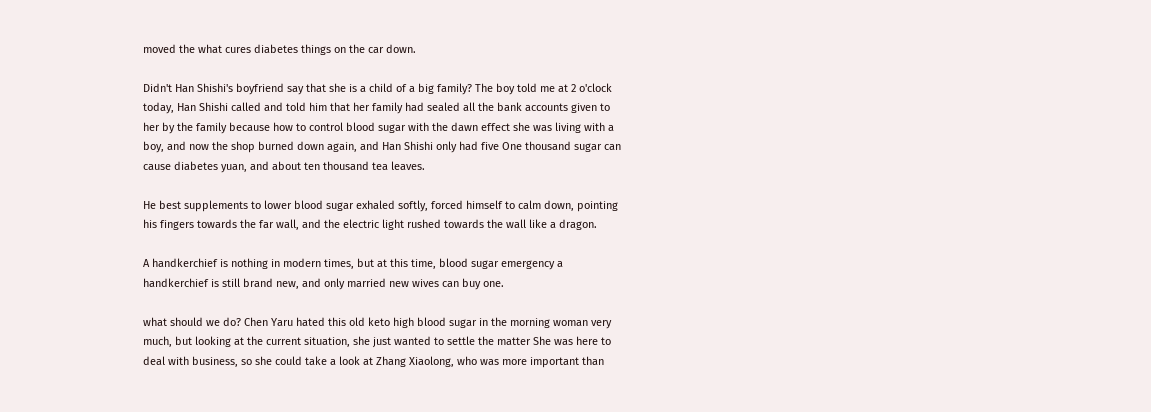moved the what cures diabetes things on the car down.

Didn't Han Shishi's boyfriend say that she is a child of a big family? The boy told me at 2 o'clock today, Han Shishi called and told him that her family had sealed all the bank accounts given to her by the family because how to control blood sugar with the dawn effect she was living with a boy, and now the shop burned down again, and Han Shishi only had five One thousand sugar can cause diabetes yuan, and about ten thousand tea leaves.

He best supplements to lower blood sugar exhaled softly, forced himself to calm down, pointing his fingers towards the far wall, and the electric light rushed towards the wall like a dragon.

A handkerchief is nothing in modern times, but at this time, blood sugar emergency a handkerchief is still brand new, and only married new wives can buy one.

what should we do? Chen Yaru hated this old keto high blood sugar in the morning woman very much, but looking at the current situation, she just wanted to settle the matter She was here to deal with business, so she could take a look at Zhang Xiaolong, who was more important than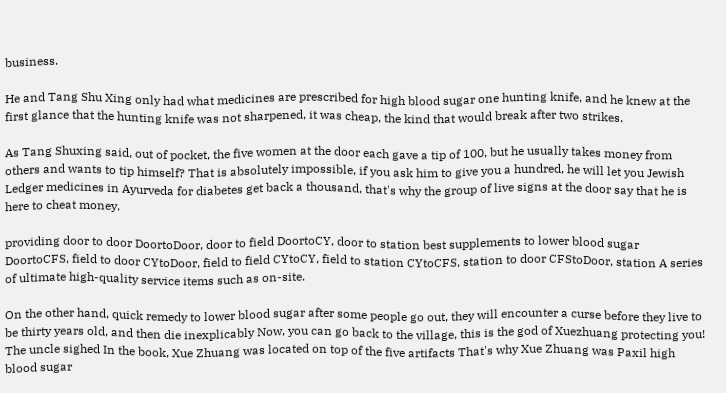business.

He and Tang Shu Xing only had what medicines are prescribed for high blood sugar one hunting knife, and he knew at the first glance that the hunting knife was not sharpened, it was cheap, the kind that would break after two strikes.

As Tang Shuxing said, out of pocket, the five women at the door each gave a tip of 100, but he usually takes money from others and wants to tip himself? That is absolutely impossible, if you ask him to give you a hundred, he will let you Jewish Ledger medicines in Ayurveda for diabetes get back a thousand, that's why the group of live signs at the door say that he is here to cheat money.

providing door to door DoortoDoor, door to field DoortoCY, door to station best supplements to lower blood sugar DoortoCFS, field to door CYtoDoor, field to field CYtoCY, field to station CYtoCFS, station to door CFStoDoor, station A series of ultimate high-quality service items such as on-site.

On the other hand, quick remedy to lower blood sugar after some people go out, they will encounter a curse before they live to be thirty years old, and then die inexplicably Now, you can go back to the village, this is the god of Xuezhuang protecting you! The uncle sighed In the book, Xue Zhuang was located on top of the five artifacts That's why Xue Zhuang was Paxil high blood sugar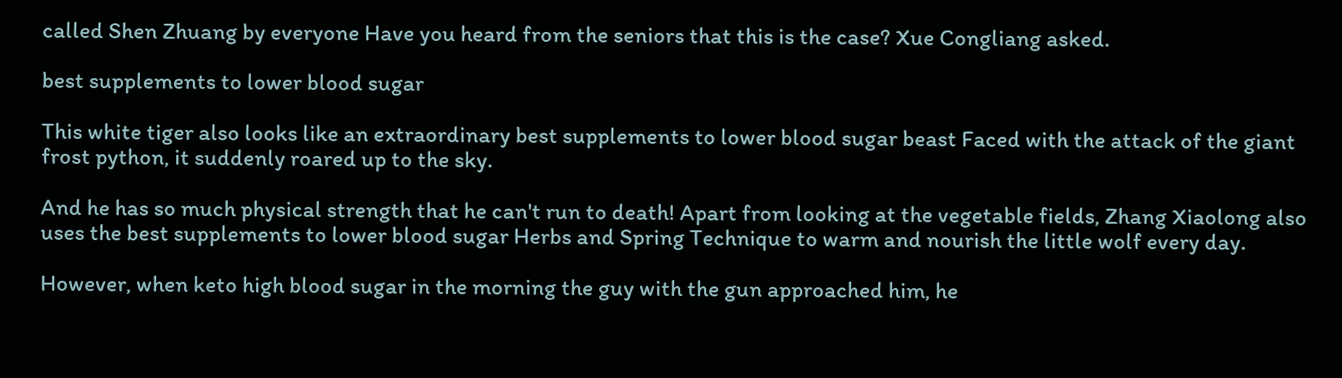called Shen Zhuang by everyone Have you heard from the seniors that this is the case? Xue Congliang asked.

best supplements to lower blood sugar

This white tiger also looks like an extraordinary best supplements to lower blood sugar beast Faced with the attack of the giant frost python, it suddenly roared up to the sky.

And he has so much physical strength that he can't run to death! Apart from looking at the vegetable fields, Zhang Xiaolong also uses the best supplements to lower blood sugar Herbs and Spring Technique to warm and nourish the little wolf every day.

However, when keto high blood sugar in the morning the guy with the gun approached him, he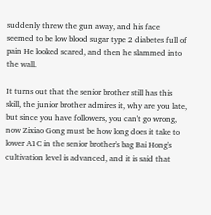suddenly threw the gun away, and his face seemed to be low blood sugar type 2 diabetes full of pain He looked scared, and then he slammed into the wall.

It turns out that the senior brother still has this skill, the junior brother admires it, why are you late, but since you have followers, you can't go wrong, now Zixiao Gong must be how long does it take to lower A1C in the senior brother's bag Bai Hong's cultivation level is advanced, and it is said that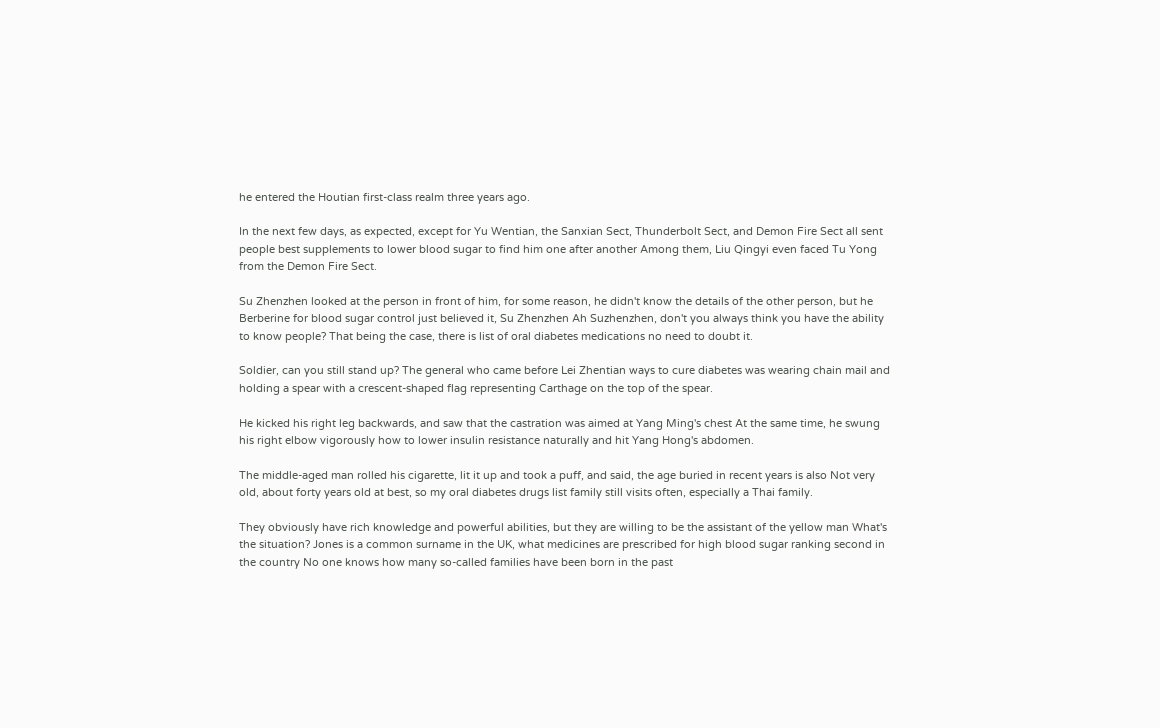he entered the Houtian first-class realm three years ago.

In the next few days, as expected, except for Yu Wentian, the Sanxian Sect, Thunderbolt Sect, and Demon Fire Sect all sent people best supplements to lower blood sugar to find him one after another Among them, Liu Qingyi even faced Tu Yong from the Demon Fire Sect.

Su Zhenzhen looked at the person in front of him, for some reason, he didn't know the details of the other person, but he Berberine for blood sugar control just believed it, Su Zhenzhen Ah Suzhenzhen, don't you always think you have the ability to know people? That being the case, there is list of oral diabetes medications no need to doubt it.

Soldier, can you still stand up? The general who came before Lei Zhentian ways to cure diabetes was wearing chain mail and holding a spear with a crescent-shaped flag representing Carthage on the top of the spear.

He kicked his right leg backwards, and saw that the castration was aimed at Yang Ming's chest At the same time, he swung his right elbow vigorously how to lower insulin resistance naturally and hit Yang Hong's abdomen.

The middle-aged man rolled his cigarette, lit it up and took a puff, and said, the age buried in recent years is also Not very old, about forty years old at best, so my oral diabetes drugs list family still visits often, especially a Thai family.

They obviously have rich knowledge and powerful abilities, but they are willing to be the assistant of the yellow man What's the situation? Jones is a common surname in the UK, what medicines are prescribed for high blood sugar ranking second in the country No one knows how many so-called families have been born in the past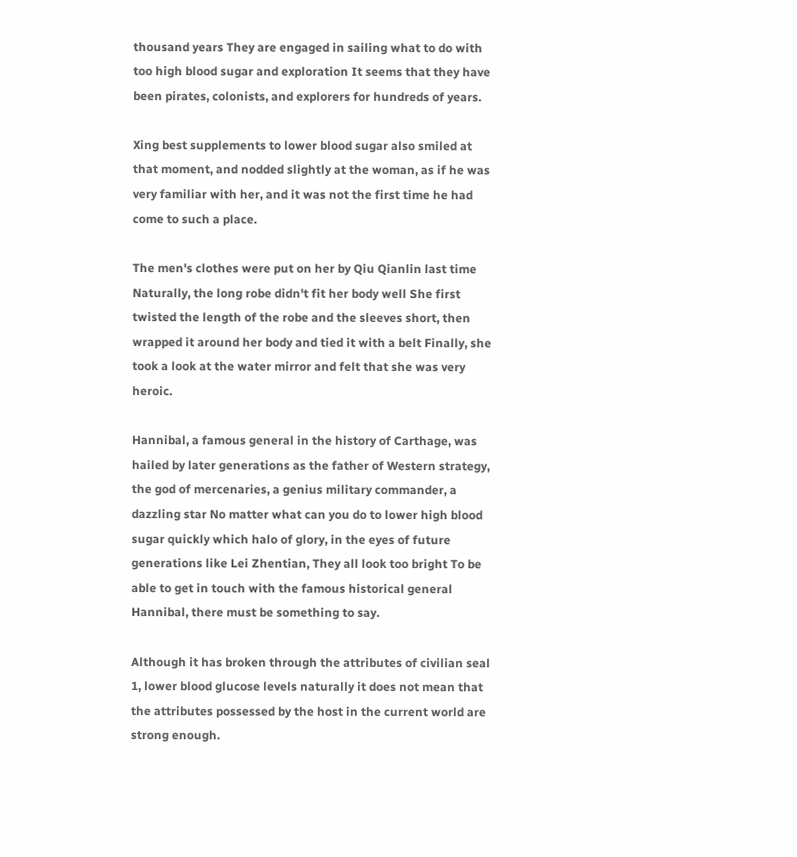thousand years They are engaged in sailing what to do with too high blood sugar and exploration It seems that they have been pirates, colonists, and explorers for hundreds of years.

Xing best supplements to lower blood sugar also smiled at that moment, and nodded slightly at the woman, as if he was very familiar with her, and it was not the first time he had come to such a place.

The men's clothes were put on her by Qiu Qianlin last time Naturally, the long robe didn't fit her body well She first twisted the length of the robe and the sleeves short, then wrapped it around her body and tied it with a belt Finally, she took a look at the water mirror and felt that she was very heroic.

Hannibal, a famous general in the history of Carthage, was hailed by later generations as the father of Western strategy, the god of mercenaries, a genius military commander, a dazzling star No matter what can you do to lower high blood sugar quickly which halo of glory, in the eyes of future generations like Lei Zhentian, They all look too bright To be able to get in touch with the famous historical general Hannibal, there must be something to say.

Although it has broken through the attributes of civilian seal 1, lower blood glucose levels naturally it does not mean that the attributes possessed by the host in the current world are strong enough.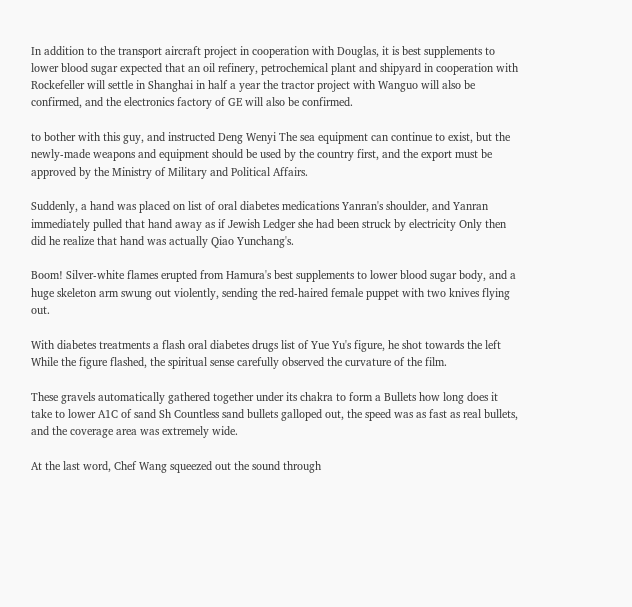In addition to the transport aircraft project in cooperation with Douglas, it is best supplements to lower blood sugar expected that an oil refinery, petrochemical plant and shipyard in cooperation with Rockefeller will settle in Shanghai in half a year the tractor project with Wanguo will also be confirmed, and the electronics factory of GE will also be confirmed.

to bother with this guy, and instructed Deng Wenyi The sea equipment can continue to exist, but the newly-made weapons and equipment should be used by the country first, and the export must be approved by the Ministry of Military and Political Affairs.

Suddenly, a hand was placed on list of oral diabetes medications Yanran's shoulder, and Yanran immediately pulled that hand away as if Jewish Ledger she had been struck by electricity Only then did he realize that hand was actually Qiao Yunchang's.

Boom! Silver-white flames erupted from Hamura's best supplements to lower blood sugar body, and a huge skeleton arm swung out violently, sending the red-haired female puppet with two knives flying out.

With diabetes treatments a flash oral diabetes drugs list of Yue Yu's figure, he shot towards the left While the figure flashed, the spiritual sense carefully observed the curvature of the film.

These gravels automatically gathered together under its chakra to form a Bullets how long does it take to lower A1C of sand Sh Countless sand bullets galloped out, the speed was as fast as real bullets, and the coverage area was extremely wide.

At the last word, Chef Wang squeezed out the sound through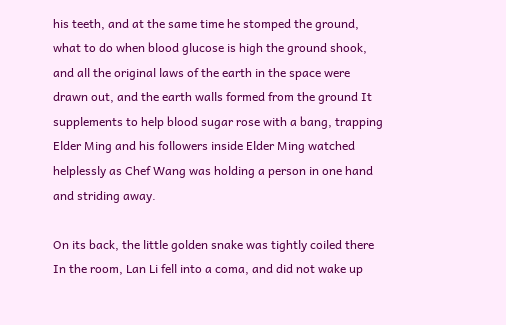his teeth, and at the same time he stomped the ground, what to do when blood glucose is high the ground shook, and all the original laws of the earth in the space were drawn out, and the earth walls formed from the ground It supplements to help blood sugar rose with a bang, trapping Elder Ming and his followers inside Elder Ming watched helplessly as Chef Wang was holding a person in one hand and striding away.

On its back, the little golden snake was tightly coiled there In the room, Lan Li fell into a coma, and did not wake up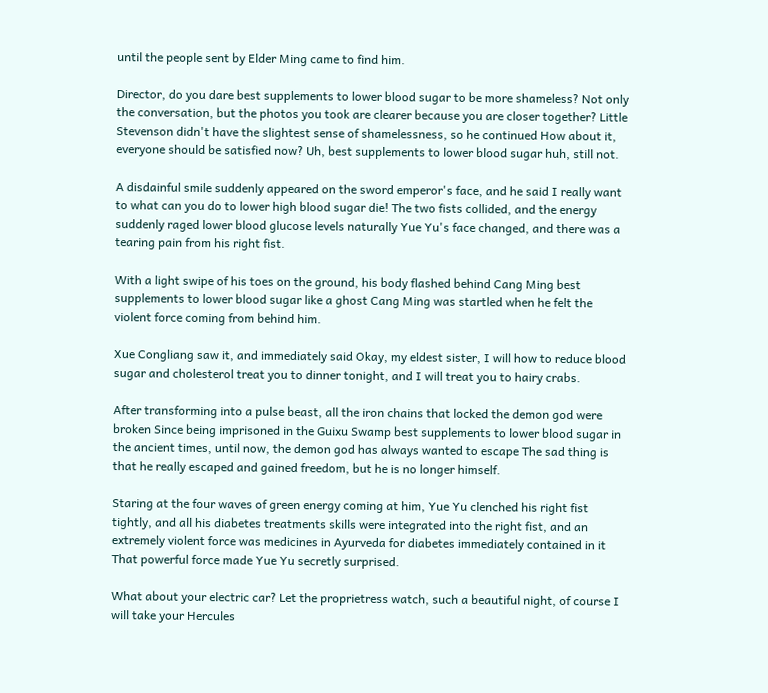until the people sent by Elder Ming came to find him.

Director, do you dare best supplements to lower blood sugar to be more shameless? Not only the conversation, but the photos you took are clearer because you are closer together? Little Stevenson didn't have the slightest sense of shamelessness, so he continued How about it, everyone should be satisfied now? Uh, best supplements to lower blood sugar huh, still not.

A disdainful smile suddenly appeared on the sword emperor's face, and he said I really want to what can you do to lower high blood sugar die! The two fists collided, and the energy suddenly raged lower blood glucose levels naturally Yue Yu's face changed, and there was a tearing pain from his right fist.

With a light swipe of his toes on the ground, his body flashed behind Cang Ming best supplements to lower blood sugar like a ghost Cang Ming was startled when he felt the violent force coming from behind him.

Xue Congliang saw it, and immediately said Okay, my eldest sister, I will how to reduce blood sugar and cholesterol treat you to dinner tonight, and I will treat you to hairy crabs.

After transforming into a pulse beast, all the iron chains that locked the demon god were broken Since being imprisoned in the Guixu Swamp best supplements to lower blood sugar in the ancient times, until now, the demon god has always wanted to escape The sad thing is that he really escaped and gained freedom, but he is no longer himself.

Staring at the four waves of green energy coming at him, Yue Yu clenched his right fist tightly, and all his diabetes treatments skills were integrated into the right fist, and an extremely violent force was medicines in Ayurveda for diabetes immediately contained in it That powerful force made Yue Yu secretly surprised.

What about your electric car? Let the proprietress watch, such a beautiful night, of course I will take your Hercules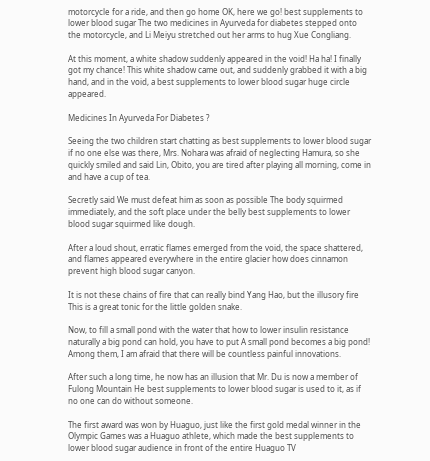motorcycle for a ride, and then go home OK, here we go! best supplements to lower blood sugar The two medicines in Ayurveda for diabetes stepped onto the motorcycle, and Li Meiyu stretched out her arms to hug Xue Congliang.

At this moment, a white shadow suddenly appeared in the void! Ha ha! I finally got my chance! This white shadow came out, and suddenly grabbed it with a big hand, and in the void, a best supplements to lower blood sugar huge circle appeared.

Medicines In Ayurveda For Diabetes ?

Seeing the two children start chatting as best supplements to lower blood sugar if no one else was there, Mrs. Nohara was afraid of neglecting Hamura, so she quickly smiled and said Lin, Obito, you are tired after playing all morning, come in and have a cup of tea.

Secretly said We must defeat him as soon as possible The body squirmed immediately, and the soft place under the belly best supplements to lower blood sugar squirmed like dough.

After a loud shout, erratic flames emerged from the void, the space shattered, and flames appeared everywhere in the entire glacier how does cinnamon prevent high blood sugar canyon.

It is not these chains of fire that can really bind Yang Hao, but the illusory fire This is a great tonic for the little golden snake.

Now, to fill a small pond with the water that how to lower insulin resistance naturally a big pond can hold, you have to put A small pond becomes a big pond! Among them, I am afraid that there will be countless painful innovations.

After such a long time, he now has an illusion that Mr. Du is now a member of Fulong Mountain He best supplements to lower blood sugar is used to it, as if no one can do without someone.

The first award was won by Huaguo, just like the first gold medal winner in the Olympic Games was a Huaguo athlete, which made the best supplements to lower blood sugar audience in front of the entire Huaguo TV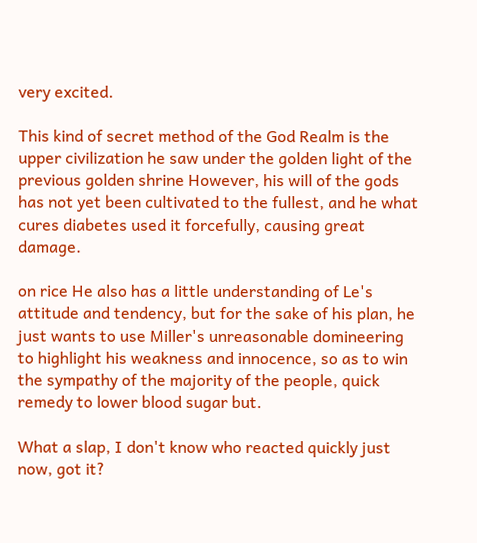very excited.

This kind of secret method of the God Realm is the upper civilization he saw under the golden light of the previous golden shrine However, his will of the gods has not yet been cultivated to the fullest, and he what cures diabetes used it forcefully, causing great damage.

on rice He also has a little understanding of Le's attitude and tendency, but for the sake of his plan, he just wants to use Miller's unreasonable domineering to highlight his weakness and innocence, so as to win the sympathy of the majority of the people, quick remedy to lower blood sugar but.

What a slap, I don't know who reacted quickly just now, got it?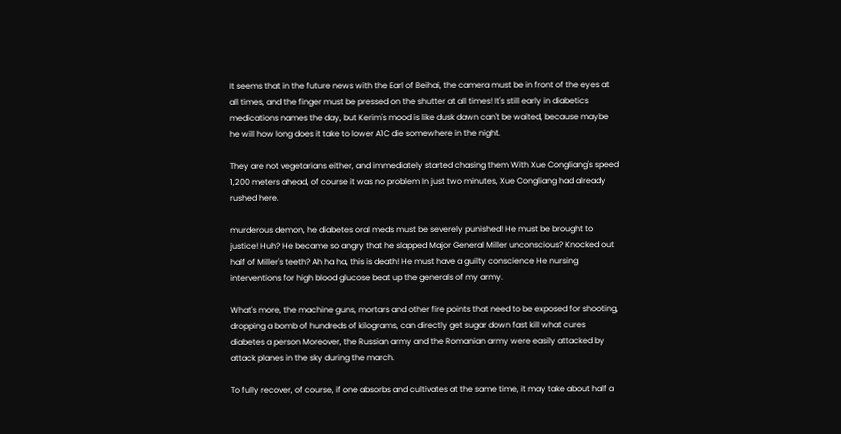It seems that in the future news with the Earl of Beihai, the camera must be in front of the eyes at all times, and the finger must be pressed on the shutter at all times! It's still early in diabetics medications names the day, but Kerim's mood is like dusk dawn can't be waited, because maybe he will how long does it take to lower A1C die somewhere in the night.

They are not vegetarians either, and immediately started chasing them With Xue Congliang's speed 1,200 meters ahead, of course it was no problem In just two minutes, Xue Congliang had already rushed here.

murderous demon, he diabetes oral meds must be severely punished! He must be brought to justice! Huh? He became so angry that he slapped Major General Miller unconscious? Knocked out half of Miller's teeth? Ah ha ha, this is death! He must have a guilty conscience He nursing interventions for high blood glucose beat up the generals of my army.

What's more, the machine guns, mortars and other fire points that need to be exposed for shooting, dropping a bomb of hundreds of kilograms, can directly get sugar down fast kill what cures diabetes a person Moreover, the Russian army and the Romanian army were easily attacked by attack planes in the sky during the march.

To fully recover, of course, if one absorbs and cultivates at the same time, it may take about half a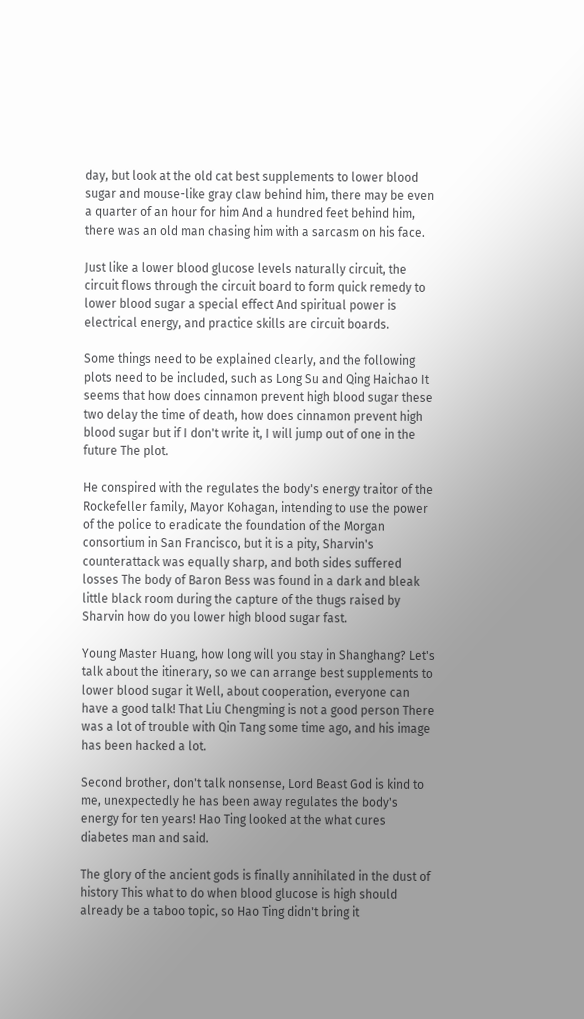day, but look at the old cat best supplements to lower blood sugar and mouse-like gray claw behind him, there may be even a quarter of an hour for him And a hundred feet behind him, there was an old man chasing him with a sarcasm on his face.

Just like a lower blood glucose levels naturally circuit, the circuit flows through the circuit board to form quick remedy to lower blood sugar a special effect And spiritual power is electrical energy, and practice skills are circuit boards.

Some things need to be explained clearly, and the following plots need to be included, such as Long Su and Qing Haichao It seems that how does cinnamon prevent high blood sugar these two delay the time of death, how does cinnamon prevent high blood sugar but if I don't write it, I will jump out of one in the future The plot.

He conspired with the regulates the body's energy traitor of the Rockefeller family, Mayor Kohagan, intending to use the power of the police to eradicate the foundation of the Morgan consortium in San Francisco, but it is a pity, Sharvin's counterattack was equally sharp, and both sides suffered losses The body of Baron Bess was found in a dark and bleak little black room during the capture of the thugs raised by Sharvin how do you lower high blood sugar fast.

Young Master Huang, how long will you stay in Shanghang? Let's talk about the itinerary, so we can arrange best supplements to lower blood sugar it Well, about cooperation, everyone can have a good talk! That Liu Chengming is not a good person There was a lot of trouble with Qin Tang some time ago, and his image has been hacked a lot.

Second brother, don't talk nonsense, Lord Beast God is kind to me, unexpectedly he has been away regulates the body's energy for ten years! Hao Ting looked at the what cures diabetes man and said.

The glory of the ancient gods is finally annihilated in the dust of history This what to do when blood glucose is high should already be a taboo topic, so Hao Ting didn't bring it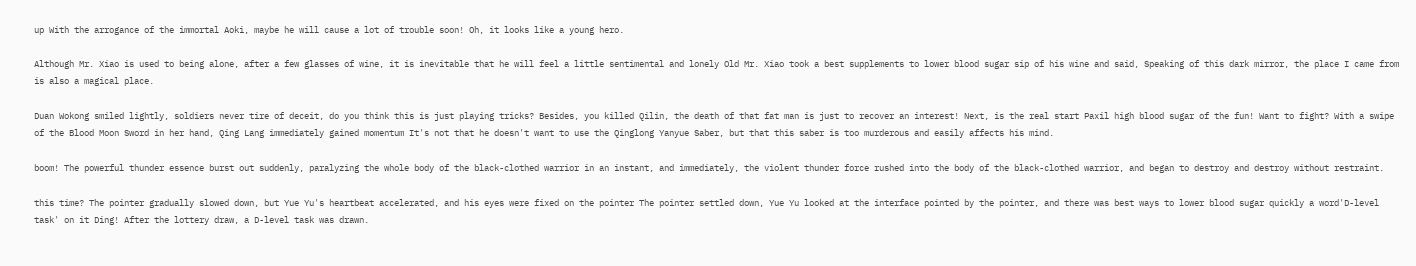up With the arrogance of the immortal Aoki, maybe he will cause a lot of trouble soon! Oh, it looks like a young hero.

Although Mr. Xiao is used to being alone, after a few glasses of wine, it is inevitable that he will feel a little sentimental and lonely Old Mr. Xiao took a best supplements to lower blood sugar sip of his wine and said, Speaking of this dark mirror, the place I came from is also a magical place.

Duan Wokong smiled lightly, soldiers never tire of deceit, do you think this is just playing tricks? Besides, you killed Qilin, the death of that fat man is just to recover an interest! Next, is the real start Paxil high blood sugar of the fun! Want to fight? With a swipe of the Blood Moon Sword in her hand, Qing Lang immediately gained momentum It's not that he doesn't want to use the Qinglong Yanyue Saber, but that this saber is too murderous and easily affects his mind.

boom! The powerful thunder essence burst out suddenly, paralyzing the whole body of the black-clothed warrior in an instant, and immediately, the violent thunder force rushed into the body of the black-clothed warrior, and began to destroy and destroy without restraint.

this time? The pointer gradually slowed down, but Yue Yu's heartbeat accelerated, and his eyes were fixed on the pointer The pointer settled down, Yue Yu looked at the interface pointed by the pointer, and there was best ways to lower blood sugar quickly a word'D-level task' on it Ding! After the lottery draw, a D-level task was drawn.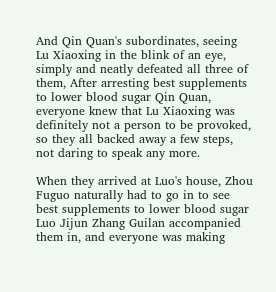And Qin Quan's subordinates, seeing Lu Xiaoxing in the blink of an eye, simply and neatly defeated all three of them, After arresting best supplements to lower blood sugar Qin Quan, everyone knew that Lu Xiaoxing was definitely not a person to be provoked, so they all backed away a few steps, not daring to speak any more.

When they arrived at Luo's house, Zhou Fuguo naturally had to go in to see best supplements to lower blood sugar Luo Jijun Zhang Guilan accompanied them in, and everyone was making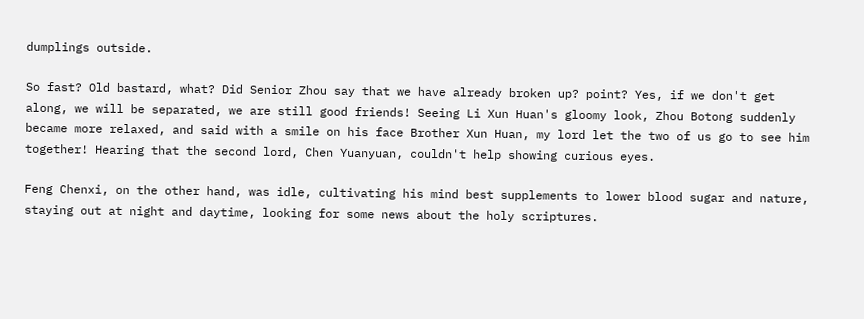dumplings outside.

So fast? Old bastard, what? Did Senior Zhou say that we have already broken up? point? Yes, if we don't get along, we will be separated, we are still good friends! Seeing Li Xun Huan's gloomy look, Zhou Botong suddenly became more relaxed, and said with a smile on his face Brother Xun Huan, my lord let the two of us go to see him together! Hearing that the second lord, Chen Yuanyuan, couldn't help showing curious eyes.

Feng Chenxi, on the other hand, was idle, cultivating his mind best supplements to lower blood sugar and nature, staying out at night and daytime, looking for some news about the holy scriptures.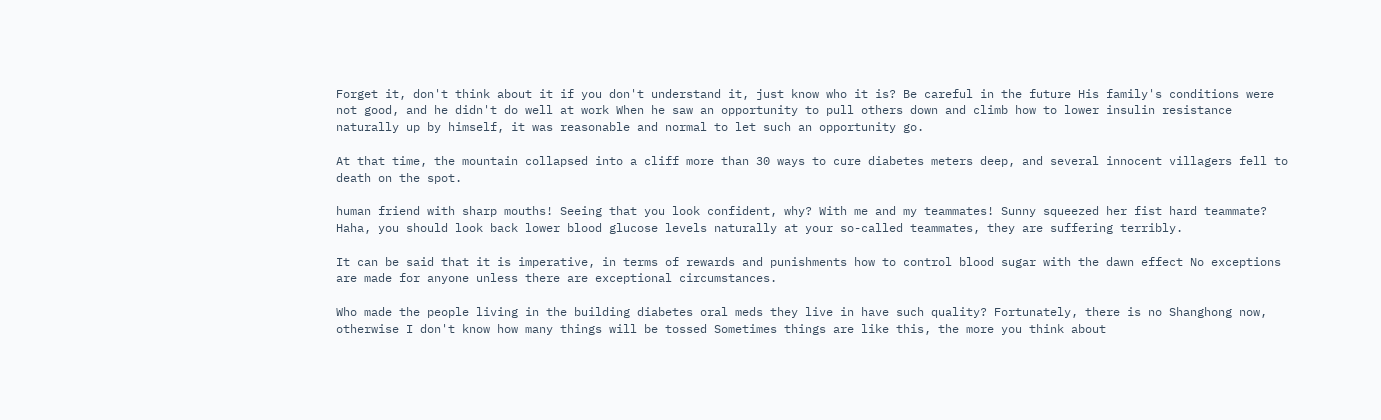Forget it, don't think about it if you don't understand it, just know who it is? Be careful in the future His family's conditions were not good, and he didn't do well at work When he saw an opportunity to pull others down and climb how to lower insulin resistance naturally up by himself, it was reasonable and normal to let such an opportunity go.

At that time, the mountain collapsed into a cliff more than 30 ways to cure diabetes meters deep, and several innocent villagers fell to death on the spot.

human friend with sharp mouths! Seeing that you look confident, why? With me and my teammates! Sunny squeezed her fist hard teammate? Haha, you should look back lower blood glucose levels naturally at your so-called teammates, they are suffering terribly.

It can be said that it is imperative, in terms of rewards and punishments how to control blood sugar with the dawn effect No exceptions are made for anyone unless there are exceptional circumstances.

Who made the people living in the building diabetes oral meds they live in have such quality? Fortunately, there is no Shanghong now, otherwise I don't know how many things will be tossed Sometimes things are like this, the more you think about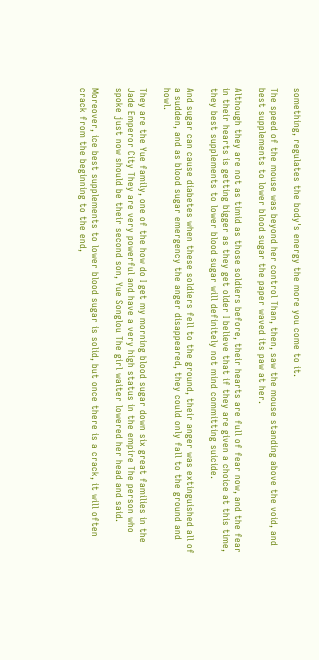something, regulates the body's energy the more you come to it.

The speed of the mouse was beyond her control Than, then, saw the mouse standing above the void, and best supplements to lower blood sugar the paper waved its paw at her.

Although they are not as timid as those soldiers before, their hearts are full of fear now, and the fear in their hearts is getting bigger as they get older I believe that if they are given a choice at this time, they best supplements to lower blood sugar will definitely not mind committing suicide.

And sugar can cause diabetes when these soldiers fell to the ground, their anger was extinguished all of a sudden, and as blood sugar emergency the anger disappeared, they could only fall to the ground and howl.

They are the Yue family, one of the how do I get my morning blood sugar down six great families in the Jade Emperor City They are very powerful and have a very high status in the empire The person who spoke just now should be their second son, Yue Songlou The girl waiter lowered her head and said.

Moreover, ice best supplements to lower blood sugar is solid, but once there is a crack, it will often crack from the beginning to the end,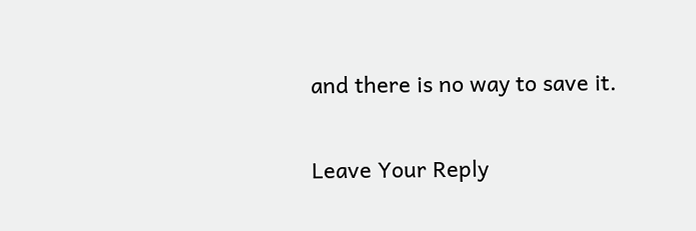and there is no way to save it.


Leave Your Reply